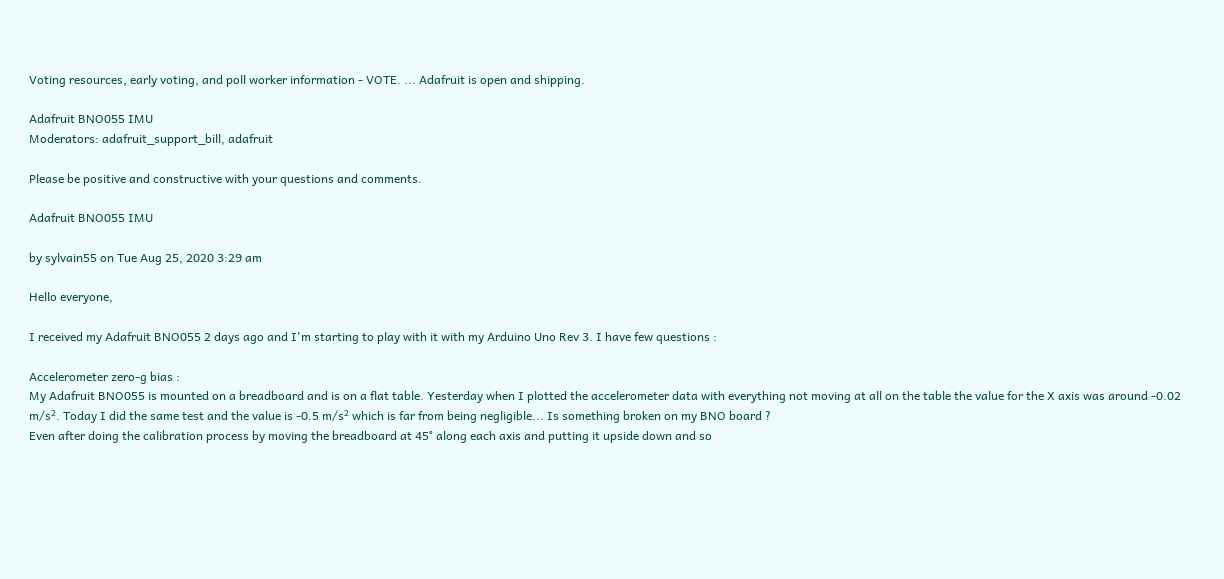Voting resources, early voting, and poll worker information - VOTE. ... Adafruit is open and shipping.

Adafruit BNO055 IMU
Moderators: adafruit_support_bill, adafruit

Please be positive and constructive with your questions and comments.

Adafruit BNO055 IMU

by sylvain55 on Tue Aug 25, 2020 3:29 am

Hello everyone,

I received my Adafruit BNO055 2 days ago and I'm starting to play with it with my Arduino Uno Rev 3. I have few questions :

Accelerometer zero-g bias :
My Adafruit BNO055 is mounted on a breadboard and is on a flat table. Yesterday when I plotted the accelerometer data with everything not moving at all on the table the value for the X axis was around -0.02 m/s². Today I did the same test and the value is -0.5 m/s² which is far from being negligible... Is something broken on my BNO board ?
Even after doing the calibration process by moving the breadboard at 45° along each axis and putting it upside down and so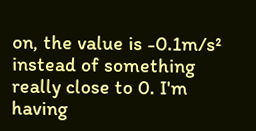on, the value is -0.1m/s² instead of something really close to 0. I'm having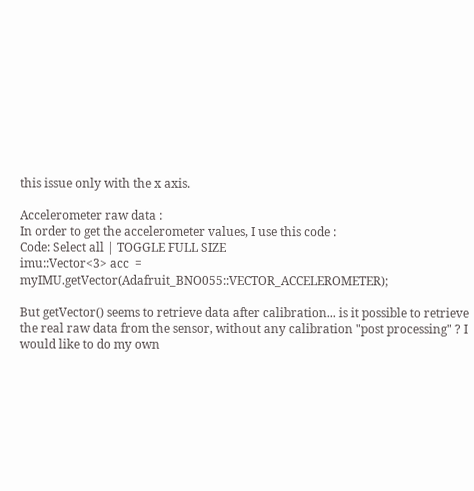this issue only with the x axis.

Accelerometer raw data :
In order to get the accelerometer values, I use this code :
Code: Select all | TOGGLE FULL SIZE
imu::Vector<3> acc  = myIMU.getVector(Adafruit_BNO055::VECTOR_ACCELEROMETER);

But getVector() seems to retrieve data after calibration... is it possible to retrieve the real raw data from the sensor, without any calibration "post processing" ? I would like to do my own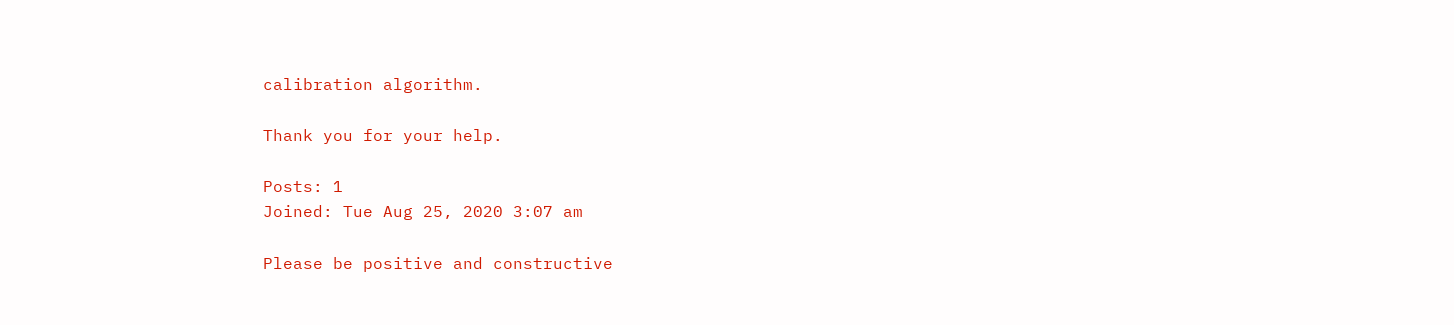calibration algorithm.

Thank you for your help.

Posts: 1
Joined: Tue Aug 25, 2020 3:07 am

Please be positive and constructive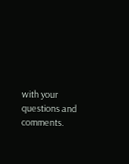with your questions and comments.